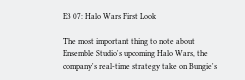E3 07: Halo Wars First Look

The most important thing to note about Ensemble Studio's upcoming Halo Wars, the company's real-time strategy take on Bungie's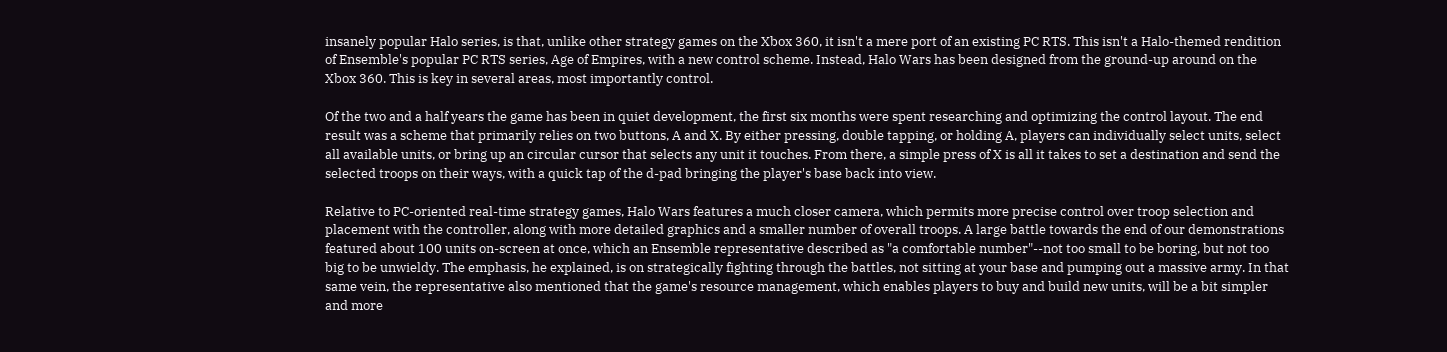insanely popular Halo series, is that, unlike other strategy games on the Xbox 360, it isn't a mere port of an existing PC RTS. This isn't a Halo-themed rendition of Ensemble's popular PC RTS series, Age of Empires, with a new control scheme. Instead, Halo Wars has been designed from the ground-up around on the Xbox 360. This is key in several areas, most importantly control.

Of the two and a half years the game has been in quiet development, the first six months were spent researching and optimizing the control layout. The end result was a scheme that primarily relies on two buttons, A and X. By either pressing, double tapping, or holding A, players can individually select units, select all available units, or bring up an circular cursor that selects any unit it touches. From there, a simple press of X is all it takes to set a destination and send the selected troops on their ways, with a quick tap of the d-pad bringing the player's base back into view.

Relative to PC-oriented real-time strategy games, Halo Wars features a much closer camera, which permits more precise control over troop selection and placement with the controller, along with more detailed graphics and a smaller number of overall troops. A large battle towards the end of our demonstrations featured about 100 units on-screen at once, which an Ensemble representative described as "a comfortable number"--not too small to be boring, but not too big to be unwieldy. The emphasis, he explained, is on strategically fighting through the battles, not sitting at your base and pumping out a massive army. In that same vein, the representative also mentioned that the game's resource management, which enables players to buy and build new units, will be a bit simpler and more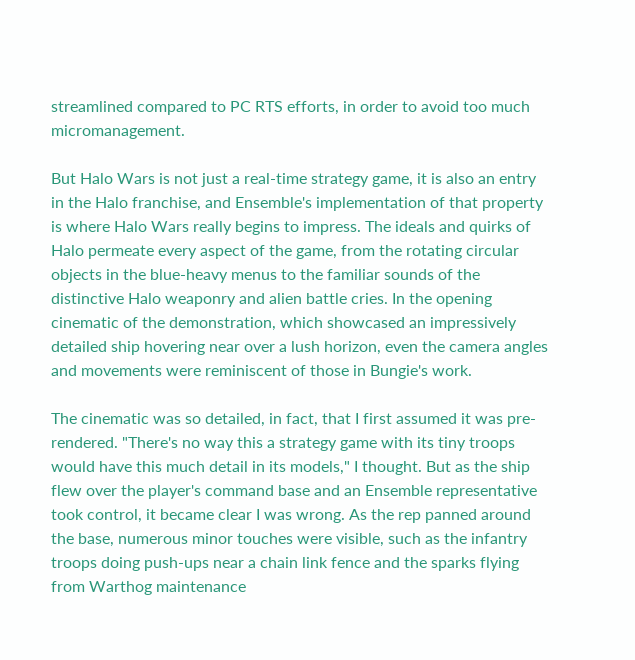streamlined compared to PC RTS efforts, in order to avoid too much micromanagement.

But Halo Wars is not just a real-time strategy game, it is also an entry in the Halo franchise, and Ensemble's implementation of that property is where Halo Wars really begins to impress. The ideals and quirks of Halo permeate every aspect of the game, from the rotating circular objects in the blue-heavy menus to the familiar sounds of the distinctive Halo weaponry and alien battle cries. In the opening cinematic of the demonstration, which showcased an impressively detailed ship hovering near over a lush horizon, even the camera angles and movements were reminiscent of those in Bungie's work.

The cinematic was so detailed, in fact, that I first assumed it was pre-rendered. "There's no way this a strategy game with its tiny troops would have this much detail in its models," I thought. But as the ship flew over the player's command base and an Ensemble representative took control, it became clear I was wrong. As the rep panned around the base, numerous minor touches were visible, such as the infantry troops doing push-ups near a chain link fence and the sparks flying from Warthog maintenance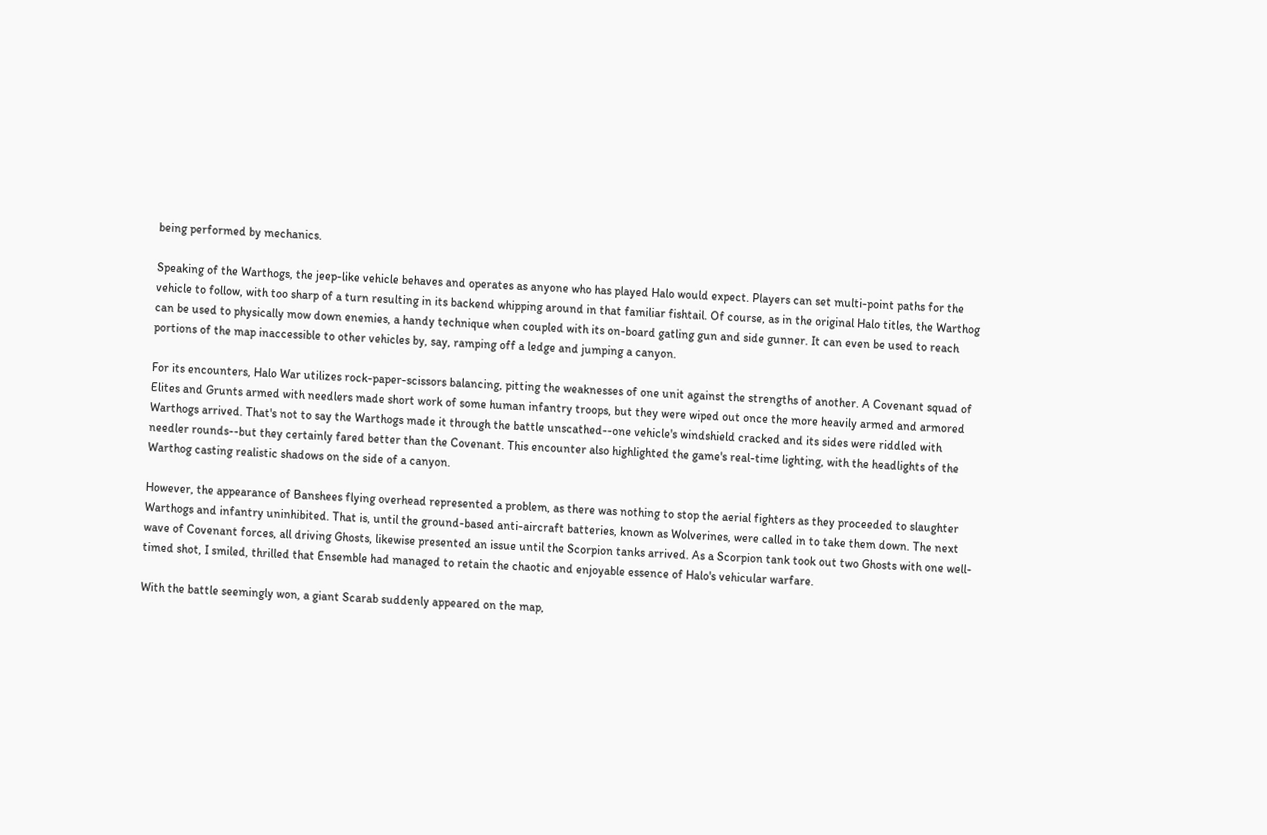being performed by mechanics.

Speaking of the Warthogs, the jeep-like vehicle behaves and operates as anyone who has played Halo would expect. Players can set multi-point paths for the vehicle to follow, with too sharp of a turn resulting in its backend whipping around in that familiar fishtail. Of course, as in the original Halo titles, the Warthog can be used to physically mow down enemies, a handy technique when coupled with its on-board gatling gun and side gunner. It can even be used to reach portions of the map inaccessible to other vehicles by, say, ramping off a ledge and jumping a canyon.

For its encounters, Halo War utilizes rock-paper-scissors balancing, pitting the weaknesses of one unit against the strengths of another. A Covenant squad of Elites and Grunts armed with needlers made short work of some human infantry troops, but they were wiped out once the more heavily armed and armored Warthogs arrived. That's not to say the Warthogs made it through the battle unscathed--one vehicle's windshield cracked and its sides were riddled with needler rounds--but they certainly fared better than the Covenant. This encounter also highlighted the game's real-time lighting, with the headlights of the Warthog casting realistic shadows on the side of a canyon.

However, the appearance of Banshees flying overhead represented a problem, as there was nothing to stop the aerial fighters as they proceeded to slaughter Warthogs and infantry uninhibited. That is, until the ground-based anti-aircraft batteries, known as Wolverines, were called in to take them down. The next wave of Covenant forces, all driving Ghosts, likewise presented an issue until the Scorpion tanks arrived. As a Scorpion tank took out two Ghosts with one well-timed shot, I smiled, thrilled that Ensemble had managed to retain the chaotic and enjoyable essence of Halo's vehicular warfare.

With the battle seemingly won, a giant Scarab suddenly appeared on the map,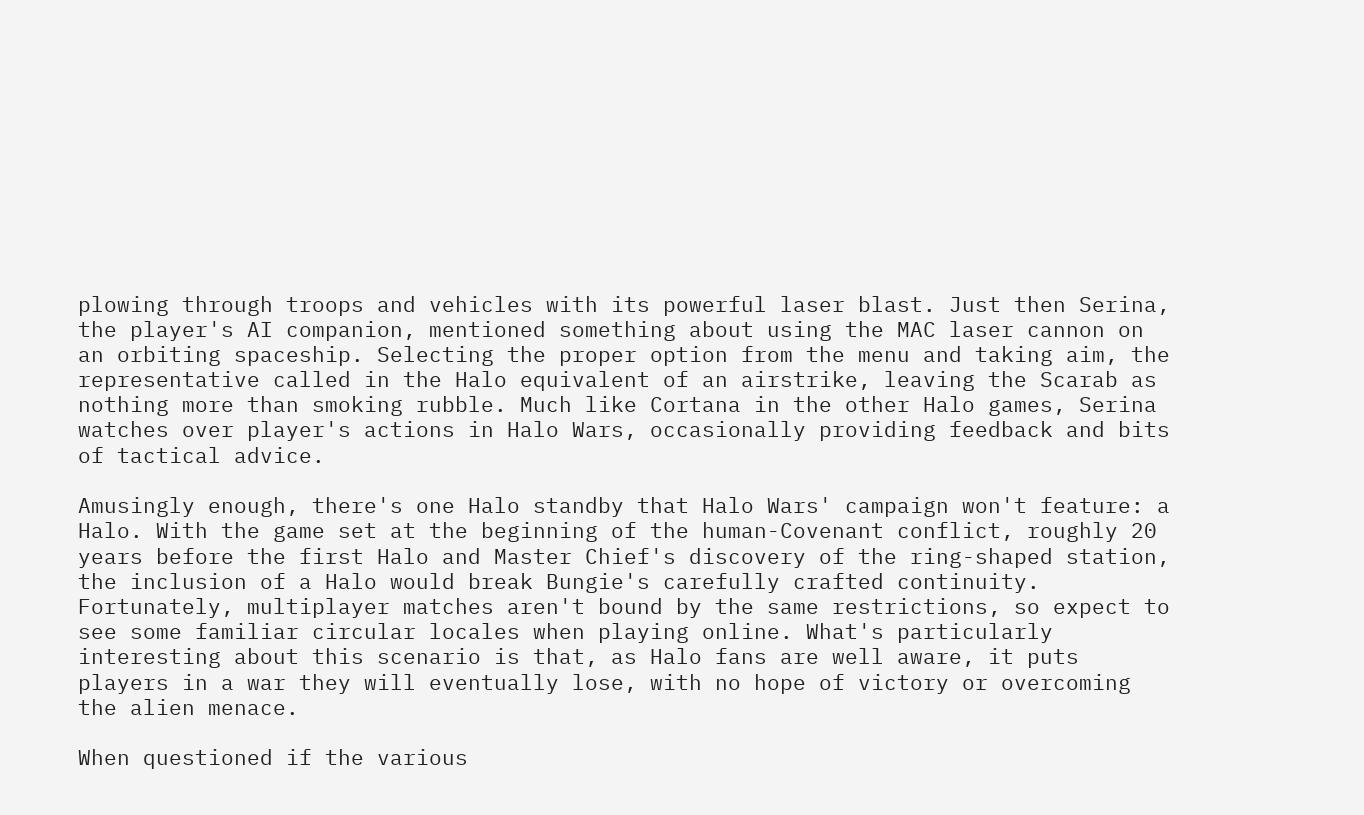plowing through troops and vehicles with its powerful laser blast. Just then Serina, the player's AI companion, mentioned something about using the MAC laser cannon on an orbiting spaceship. Selecting the proper option from the menu and taking aim, the representative called in the Halo equivalent of an airstrike, leaving the Scarab as nothing more than smoking rubble. Much like Cortana in the other Halo games, Serina watches over player's actions in Halo Wars, occasionally providing feedback and bits of tactical advice.

Amusingly enough, there's one Halo standby that Halo Wars' campaign won't feature: a Halo. With the game set at the beginning of the human-Covenant conflict, roughly 20 years before the first Halo and Master Chief's discovery of the ring-shaped station, the inclusion of a Halo would break Bungie's carefully crafted continuity. Fortunately, multiplayer matches aren't bound by the same restrictions, so expect to see some familiar circular locales when playing online. What's particularly interesting about this scenario is that, as Halo fans are well aware, it puts players in a war they will eventually lose, with no hope of victory or overcoming the alien menace.

When questioned if the various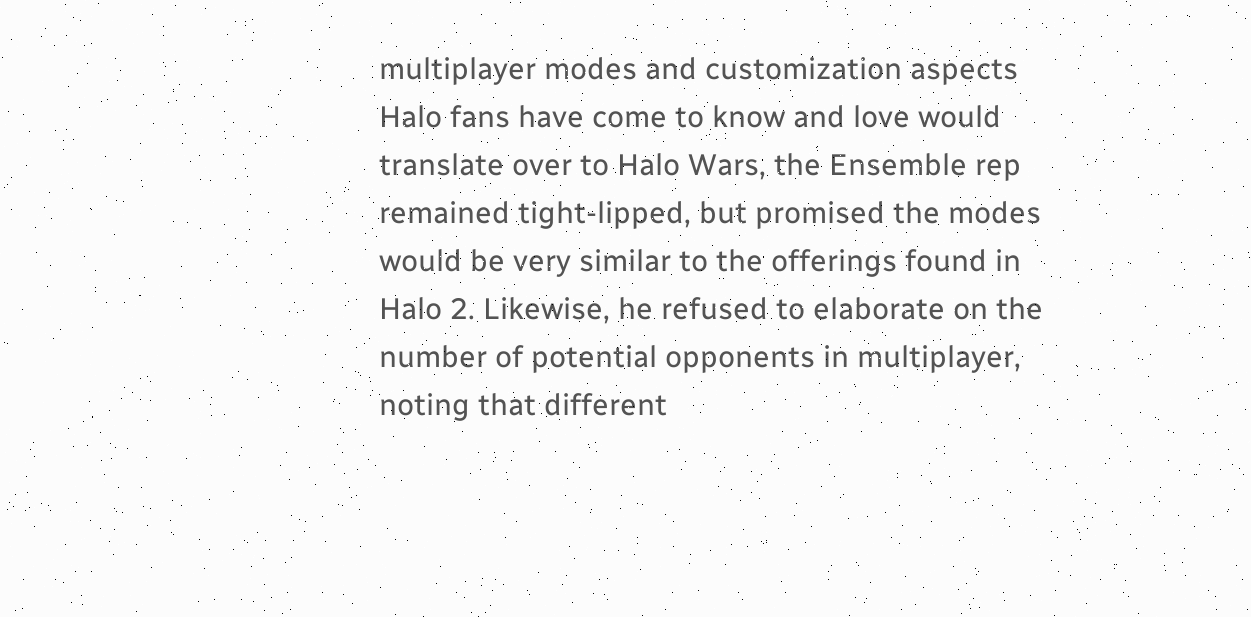multiplayer modes and customization aspects Halo fans have come to know and love would translate over to Halo Wars, the Ensemble rep remained tight-lipped, but promised the modes would be very similar to the offerings found in Halo 2. Likewise, he refused to elaborate on the number of potential opponents in multiplayer, noting that different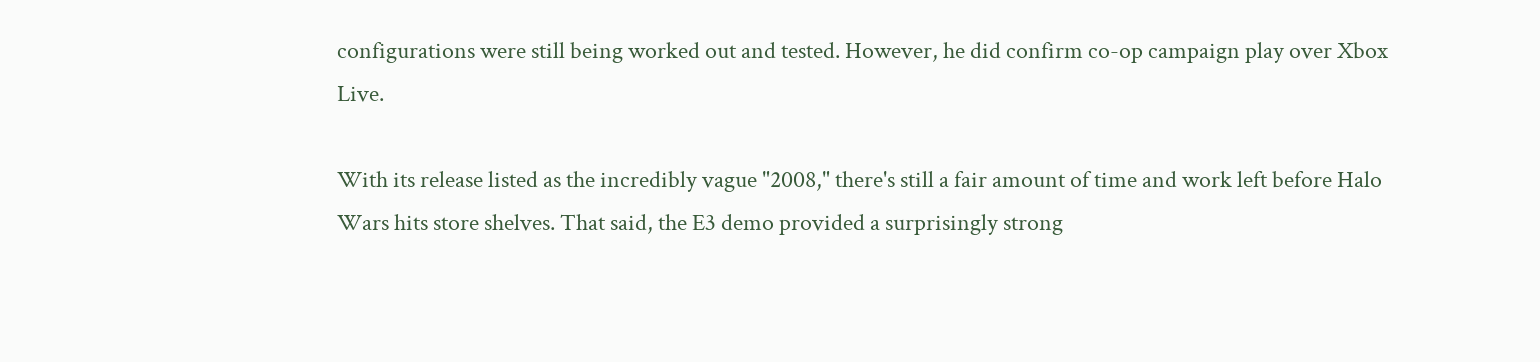configurations were still being worked out and tested. However, he did confirm co-op campaign play over Xbox Live.

With its release listed as the incredibly vague "2008," there's still a fair amount of time and work left before Halo Wars hits store shelves. That said, the E3 demo provided a surprisingly strong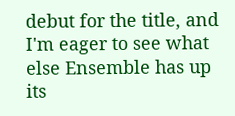debut for the title, and I'm eager to see what else Ensemble has up its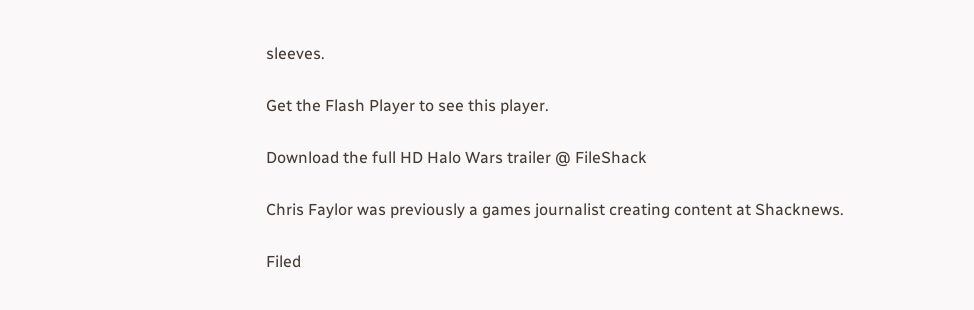sleeves.

Get the Flash Player to see this player.

Download the full HD Halo Wars trailer @ FileShack

Chris Faylor was previously a games journalist creating content at Shacknews.

Filed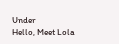Under
Hello, Meet Lola